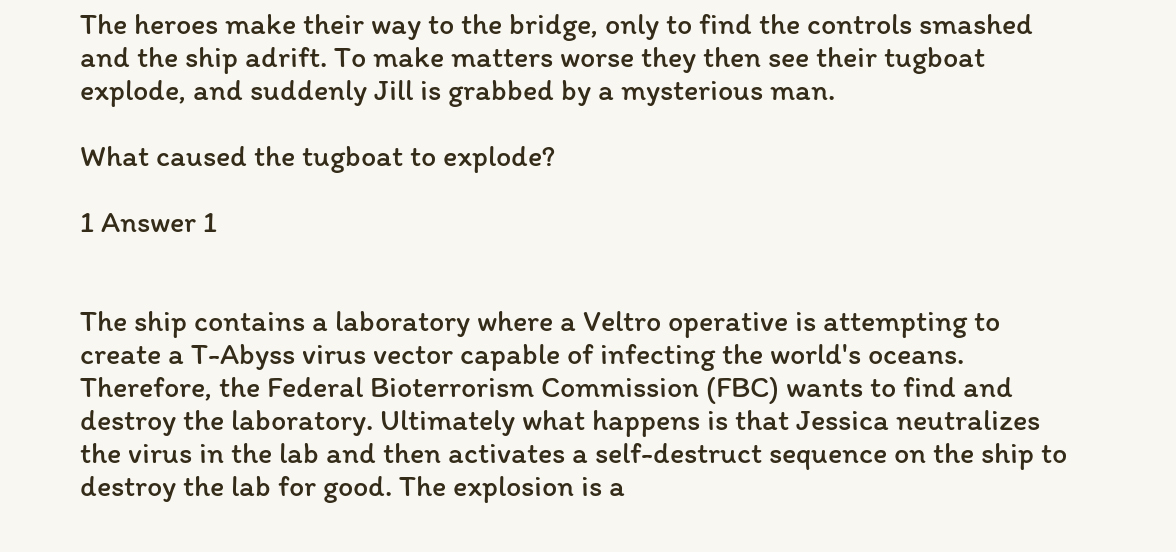The heroes make their way to the bridge, only to find the controls smashed and the ship adrift. To make matters worse they then see their tugboat explode, and suddenly Jill is grabbed by a mysterious man.

What caused the tugboat to explode?

1 Answer 1


The ship contains a laboratory where a Veltro operative is attempting to create a T-Abyss virus vector capable of infecting the world's oceans. Therefore, the Federal Bioterrorism Commission (FBC) wants to find and destroy the laboratory. Ultimately what happens is that Jessica neutralizes the virus in the lab and then activates a self-destruct sequence on the ship to destroy the lab for good. The explosion is a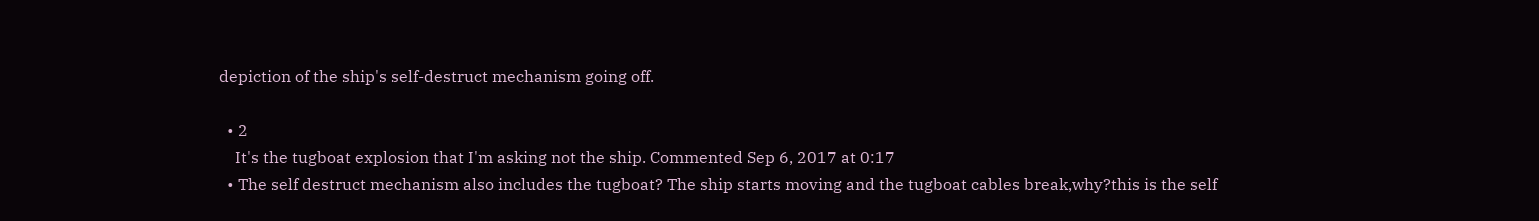depiction of the ship's self-destruct mechanism going off.

  • 2
    It's the tugboat explosion that I'm asking not the ship. Commented Sep 6, 2017 at 0:17
  • The self destruct mechanism also includes the tugboat? The ship starts moving and the tugboat cables break,why?this is the self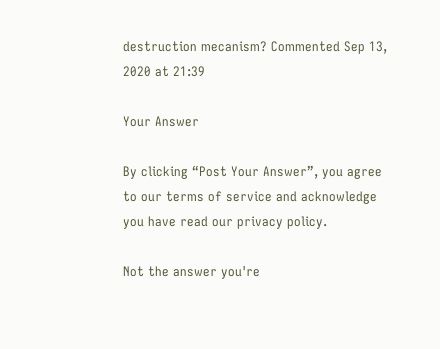destruction mecanism? Commented Sep 13, 2020 at 21:39

Your Answer

By clicking “Post Your Answer”, you agree to our terms of service and acknowledge you have read our privacy policy.

Not the answer you're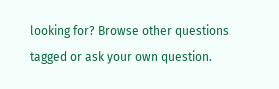looking for? Browse other questions tagged or ask your own question.